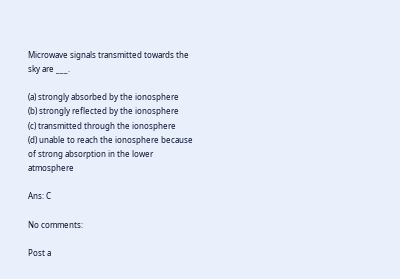Microwave signals transmitted towards the sky are ___.

(a) strongly absorbed by the ionosphere
(b) strongly reflected by the ionosphere
(c) transmitted through the ionosphere
(d) unable to reach the ionosphere because of strong absorption in the lower atmosphere

Ans: C

No comments:

Post a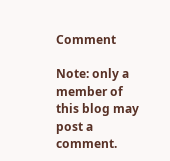Comment

Note: only a member of this blog may post a comment.